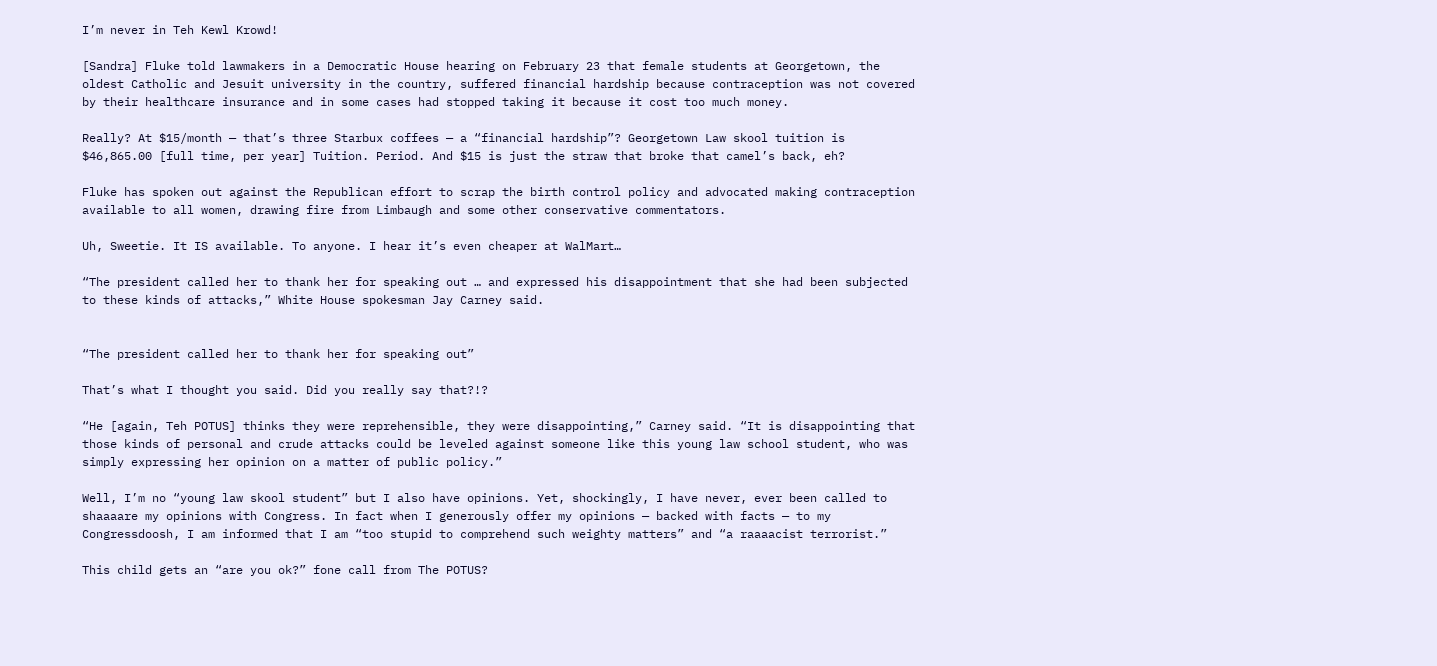I’m never in Teh Kewl Krowd!

[Sandra] Fluke told lawmakers in a Democratic House hearing on February 23 that female students at Georgetown, the oldest Catholic and Jesuit university in the country, suffered financial hardship because contraception was not covered by their healthcare insurance and in some cases had stopped taking it because it cost too much money.

Really? At $15/month — that’s three Starbux coffees — a “financial hardship”? Georgetown Law skool tuition is $46,865.00 [full time, per year] Tuition. Period. And $15 is just the straw that broke that camel’s back, eh?

Fluke has spoken out against the Republican effort to scrap the birth control policy and advocated making contraception available to all women, drawing fire from Limbaugh and some other conservative commentators.

Uh, Sweetie. It IS available. To anyone. I hear it’s even cheaper at WalMart…

“The president called her to thank her for speaking out … and expressed his disappointment that she had been subjected to these kinds of attacks,” White House spokesman Jay Carney said.


“The president called her to thank her for speaking out”

That’s what I thought you said. Did you really say that?!?

“He [again, Teh POTUS] thinks they were reprehensible, they were disappointing,” Carney said. “It is disappointing that those kinds of personal and crude attacks could be leveled against someone like this young law school student, who was simply expressing her opinion on a matter of public policy.”

Well, I’m no “young law skool student” but I also have opinions. Yet, shockingly, I have never, ever been called to shaaaare my opinions with Congress. In fact when I generously offer my opinions — backed with facts — to my Congressdoosh, I am informed that I am “too stupid to comprehend such weighty matters” and “a raaaacist terrorist.”

This child gets an “are you ok?” fone call from The POTUS?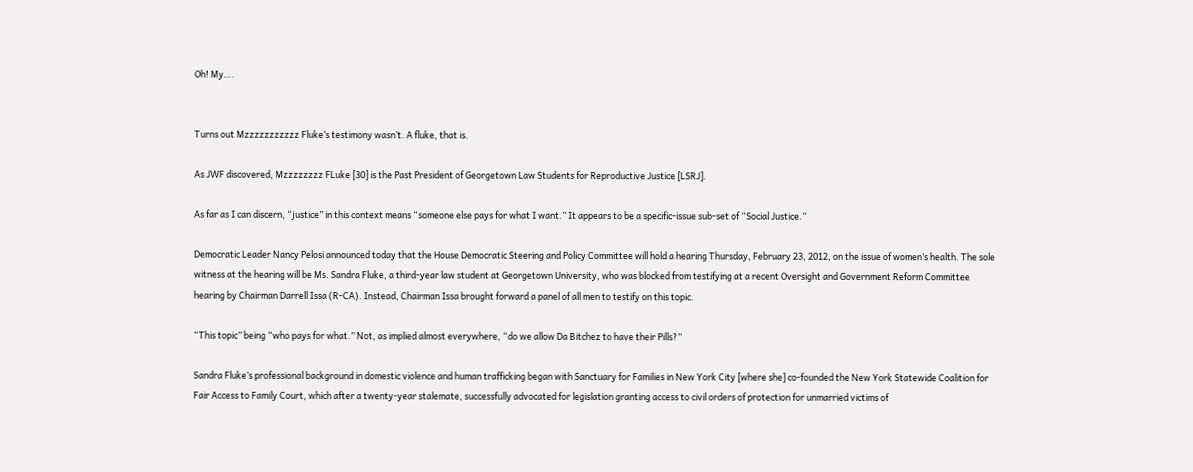Oh! My….


Turns out Mzzzzzzzzzzz Fluke’s testimony wasn’t. A fluke, that is.

As JWF discovered, Mzzzzzzzz FLuke [30] is the Past President of Georgetown Law Students for Reproductive Justice [LSRJ].

As far as I can discern, “justice” in this context means “someone else pays for what I want.” It appears to be a specific-issue sub-set of “Social Justice.”

Democratic Leader Nancy Pelosi announced today that the House Democratic Steering and Policy Committee will hold a hearing Thursday, February 23, 2012, on the issue of women’s health. The sole witness at the hearing will be Ms. Sandra Fluke, a third-year law student at Georgetown University, who was blocked from testifying at a recent Oversight and Government Reform Committee hearing by Chairman Darrell Issa (R-CA). Instead, Chairman Issa brought forward a panel of all men to testify on this topic.

“This topic” being “who pays for what.” Not, as implied almost everywhere, “do we allow Da Bitchez to have their Pills?”

Sandra Fluke’s professional background in domestic violence and human trafficking began with Sanctuary for Families in New York City [where she] co-founded the New York Statewide Coalition for Fair Access to Family Court, which after a twenty-year stalemate, successfully advocated for legislation granting access to civil orders of protection for unmarried victims of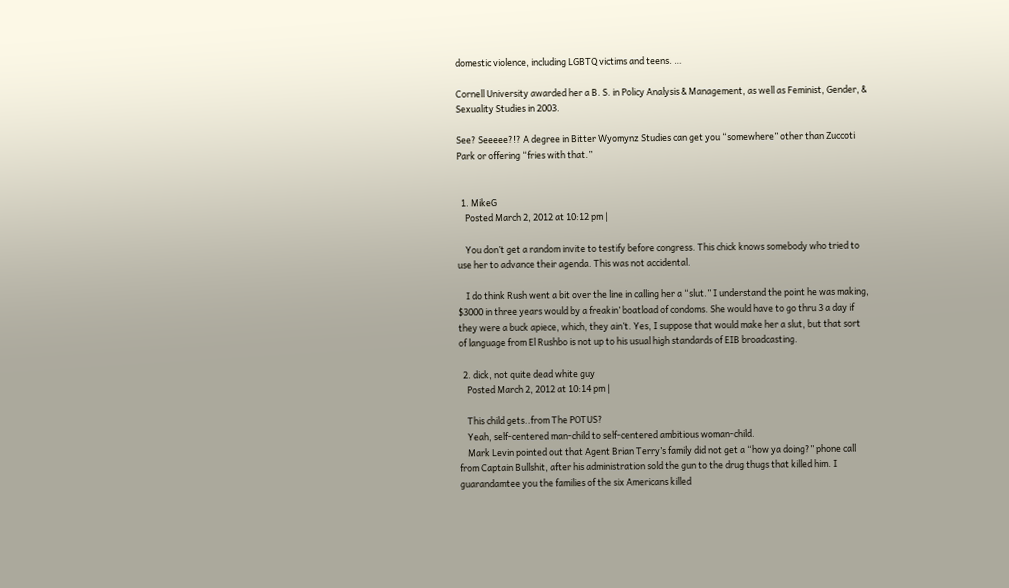domestic violence, including LGBTQ victims and teens. …

Cornell University awarded her a B. S. in Policy Analysis & Management, as well as Feminist, Gender, & Sexuality Studies in 2003.

See? Seeeee?!? A degree in Bitter Wyomynz Studies can get you “somewhere” other than Zuccoti Park or offering “fries with that.”


  1. MikeG
    Posted March 2, 2012 at 10:12 pm |

    You don’t get a random invite to testify before congress. This chick knows somebody who tried to use her to advance their agenda. This was not accidental.

    I do think Rush went a bit over the line in calling her a “slut.” I understand the point he was making, $3000 in three years would by a freakin’ boatload of condoms. She would have to go thru 3 a day if they were a buck apiece, which, they ain’t. Yes, I suppose that would make her a slut, but that sort of language from El Rushbo is not up to his usual high standards of EIB broadcasting.

  2. dick, not quite dead white guy
    Posted March 2, 2012 at 10:14 pm |

    This child gets..from The POTUS?
    Yeah, self-centered man-child to self-centered ambitious woman-child.
    Mark Levin pointed out that Agent Brian Terry’s family did not get a “how ya doing?” phone call from Captain Bullshit, after his administration sold the gun to the drug thugs that killed him. I guarandamtee you the families of the six Americans killed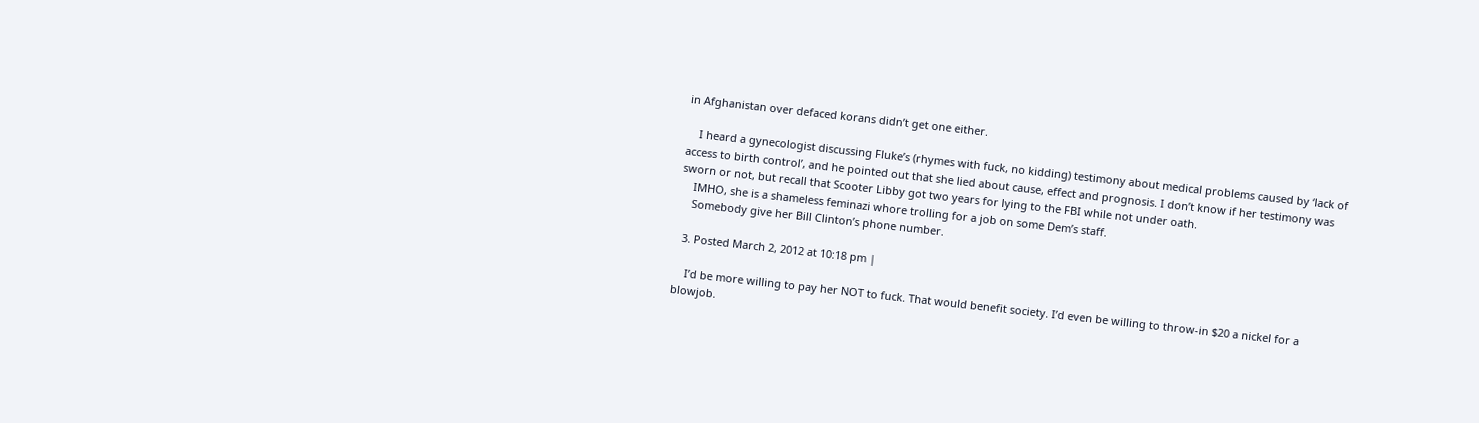in Afghanistan over defaced korans didn’t get one either.

    I heard a gynecologist discussing Fluke’s (rhymes with fuck, no kidding) testimony about medical problems caused by ‘lack of access to birth control’, and he pointed out that she lied about cause, effect and prognosis. I don’t know if her testimony was sworn or not, but recall that Scooter Libby got two years for lying to the FBI while not under oath.
    IMHO, she is a shameless feminazi whore trolling for a job on some Dem’s staff.
    Somebody give her Bill Clinton’s phone number.

  3. Posted March 2, 2012 at 10:18 pm |

    I’d be more willing to pay her NOT to fuck. That would benefit society. I’d even be willing to throw-in $20 a nickel for a blowjob.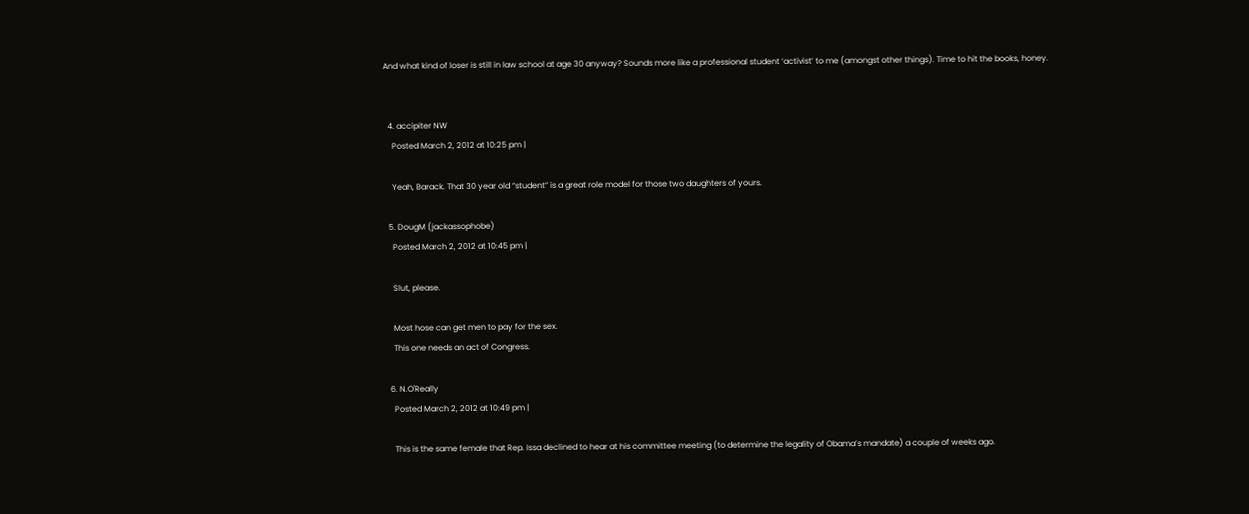And what kind of loser is still in law school at age 30 anyway? Sounds more like a professional student ‘activist’ to me (amongst other things). Time to hit the books, honey.


  4. accipiter NW
    Posted March 2, 2012 at 10:25 pm |

    Yeah, Barack. That 30 year old “student” is a great role model for those two daughters of yours.

  5. DougM (jackassophobe)
    Posted March 2, 2012 at 10:45 pm |

    Slut, please.

    Most hose can get men to pay for the sex.
    This one needs an act of Congress.

  6. N.O'Really
    Posted March 2, 2012 at 10:49 pm |

    This is the same female that Rep. Issa declined to hear at his committee meeting (to determine the legality of Obama’s mandate) a couple of weeks ago.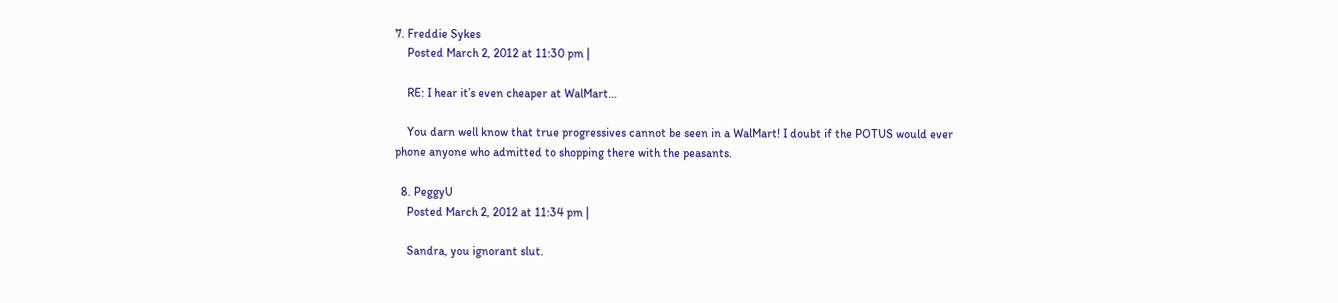7. Freddie Sykes
    Posted March 2, 2012 at 11:30 pm |

    RE: I hear it’s even cheaper at WalMart…

    You darn well know that true progressives cannot be seen in a WalMart! I doubt if the POTUS would ever phone anyone who admitted to shopping there with the peasants.

  8. PeggyU
    Posted March 2, 2012 at 11:34 pm |

    Sandra, you ignorant slut.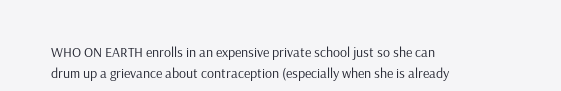WHO ON EARTH enrolls in an expensive private school just so she can drum up a grievance about contraception (especially when she is already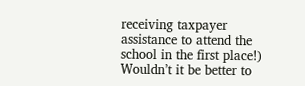receiving taxpayer assistance to attend the school in the first place!) Wouldn’t it be better to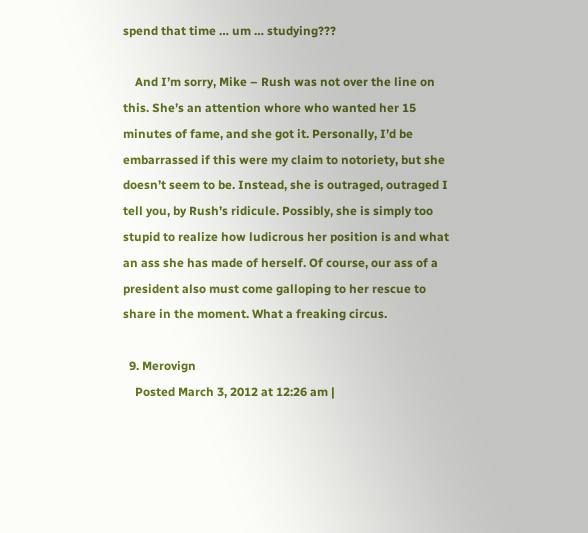spend that time … um … studying???

    And I’m sorry, Mike – Rush was not over the line on this. She’s an attention whore who wanted her 15 minutes of fame, and she got it. Personally, I’d be embarrassed if this were my claim to notoriety, but she doesn’t seem to be. Instead, she is outraged, outraged I tell you, by Rush’s ridicule. Possibly, she is simply too stupid to realize how ludicrous her position is and what an ass she has made of herself. Of course, our ass of a president also must come galloping to her rescue to share in the moment. What a freaking circus.

  9. Merovign
    Posted March 3, 2012 at 12:26 am |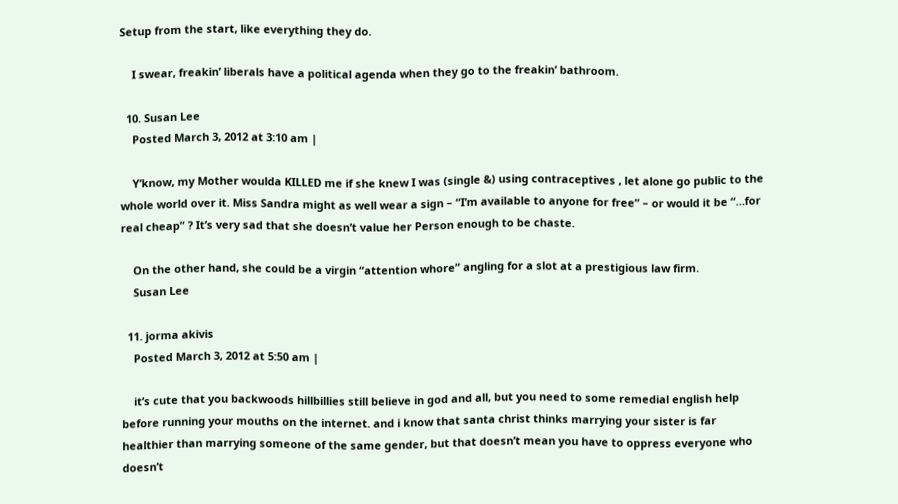Setup from the start, like everything they do.

    I swear, freakin’ liberals have a political agenda when they go to the freakin’ bathroom.

  10. Susan Lee
    Posted March 3, 2012 at 3:10 am |

    Y’know, my Mother woulda KILLED me if she knew I was (single &) using contraceptives , let alone go public to the whole world over it. Miss Sandra might as well wear a sign – “I’m available to anyone for free” – or would it be “…for real cheap” ? It’s very sad that she doesn’t value her Person enough to be chaste.

    On the other hand, she could be a virgin “attention whore” angling for a slot at a prestigious law firm.
    Susan Lee

  11. jorma akivis
    Posted March 3, 2012 at 5:50 am |

    it’s cute that you backwoods hillbillies still believe in god and all, but you need to some remedial english help before running your mouths on the internet. and i know that santa christ thinks marrying your sister is far healthier than marrying someone of the same gender, but that doesn’t mean you have to oppress everyone who doesn’t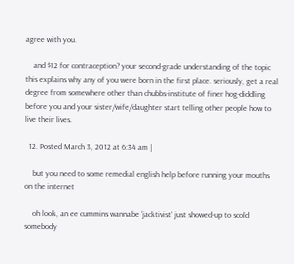agree with you.

    and $12 for contraception? your second-grade understanding of the topic this explains why any of you were born in the first place. seriously, get a real degree from somewhere other than chubbs-institute of finer hog-diddling before you and your sister/wife/daughter start telling other people how to live their lives.

  12. Posted March 3, 2012 at 6:34 am |

    but you need to some remedial english help before running your mouths on the internet

    oh look, an ee cummins wannabe ‘jacktivist’ just showed-up to scold somebody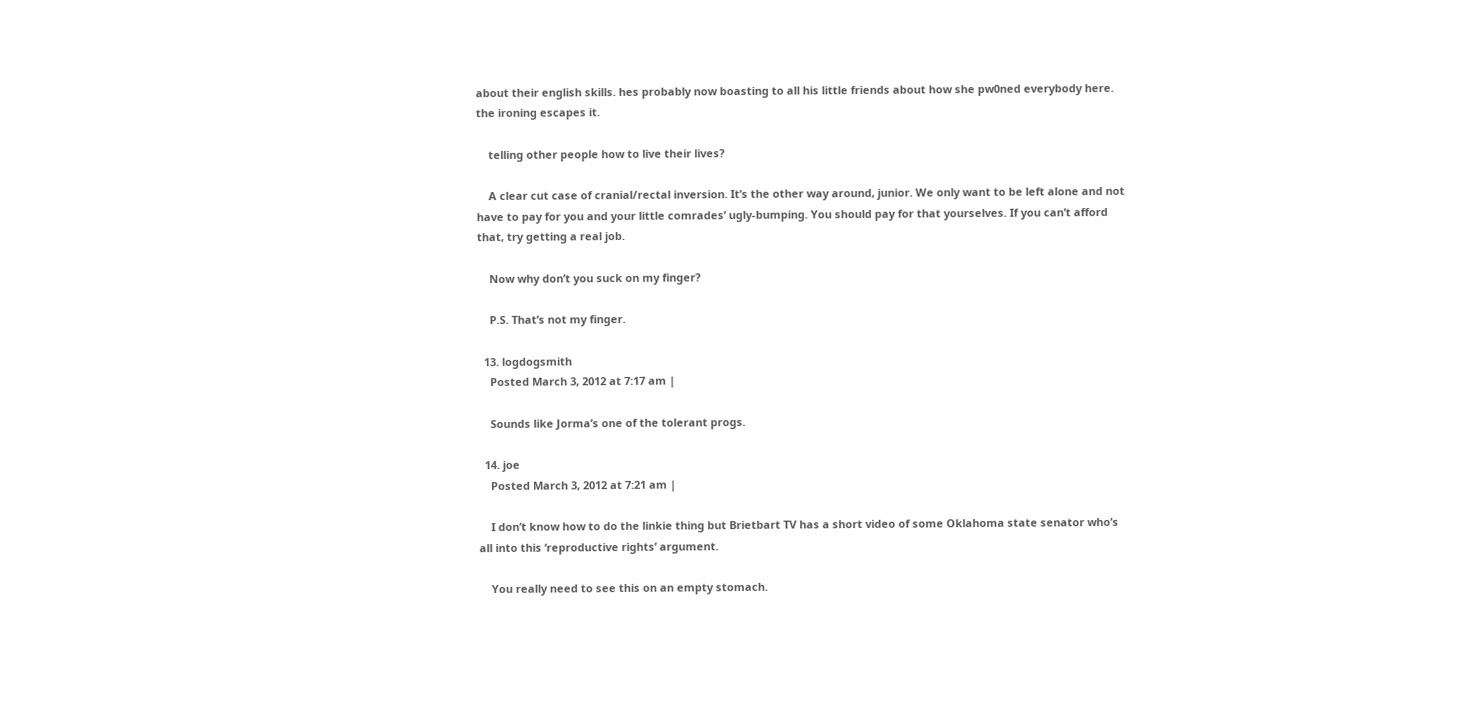about their english skills. hes probably now boasting to all his little friends about how she pw0ned everybody here. the ironing escapes it.

    telling other people how to live their lives?

    A clear cut case of cranial/rectal inversion. It’s the other way around, junior. We only want to be left alone and not have to pay for you and your little comrades’ ugly-bumping. You should pay for that yourselves. If you can’t afford that, try getting a real job.

    Now why don’t you suck on my finger?

    P.S. That’s not my finger.

  13. logdogsmith
    Posted March 3, 2012 at 7:17 am |

    Sounds like Jorma’s one of the tolerant progs.

  14. joe
    Posted March 3, 2012 at 7:21 am |

    I don’t know how to do the linkie thing but Brietbart TV has a short video of some Oklahoma state senator who’s all into this ‘reproductive rights’ argument.

    You really need to see this on an empty stomach.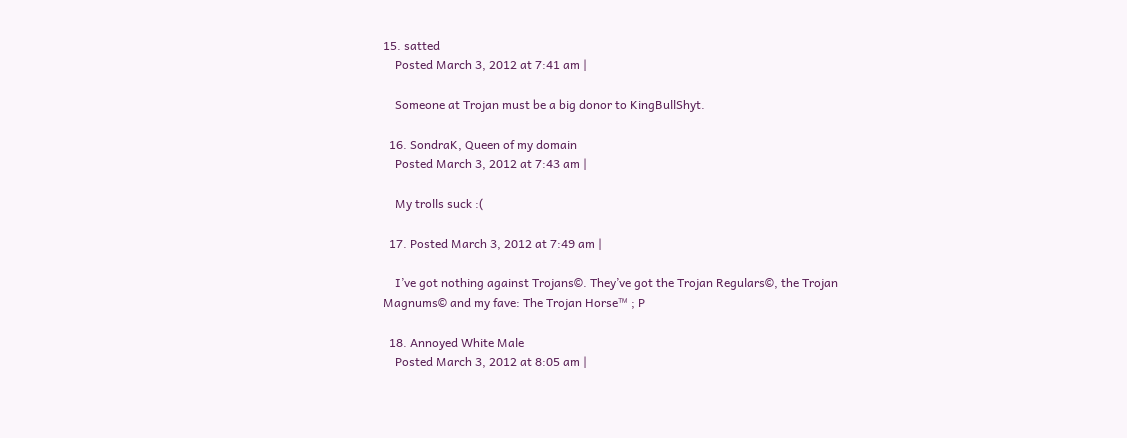15. satted
    Posted March 3, 2012 at 7:41 am |

    Someone at Trojan must be a big donor to KingBullShyt.

  16. SondraK, Queen of my domain
    Posted March 3, 2012 at 7:43 am |

    My trolls suck :(

  17. Posted March 3, 2012 at 7:49 am |

    I’ve got nothing against Trojans©. They’ve got the Trojan Regulars©, the Trojan Magnums© and my fave: The Trojan Horse™ ; P

  18. Annoyed White Male
    Posted March 3, 2012 at 8:05 am |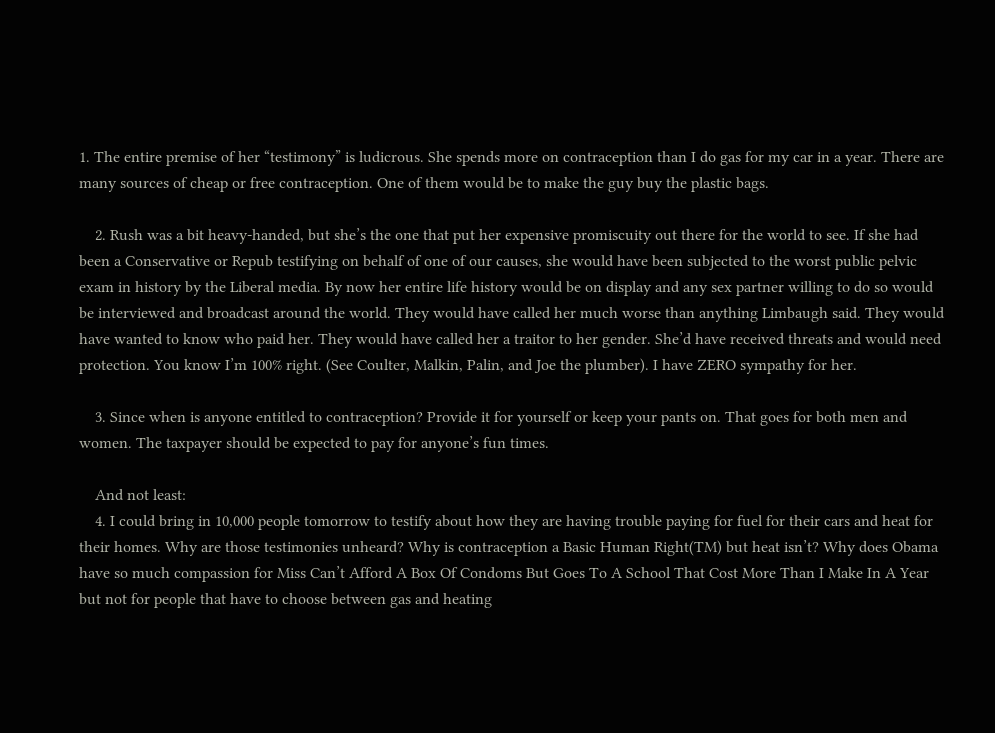1. The entire premise of her “testimony” is ludicrous. She spends more on contraception than I do gas for my car in a year. There are many sources of cheap or free contraception. One of them would be to make the guy buy the plastic bags.

    2. Rush was a bit heavy-handed, but she’s the one that put her expensive promiscuity out there for the world to see. If she had been a Conservative or Repub testifying on behalf of one of our causes, she would have been subjected to the worst public pelvic exam in history by the Liberal media. By now her entire life history would be on display and any sex partner willing to do so would be interviewed and broadcast around the world. They would have called her much worse than anything Limbaugh said. They would have wanted to know who paid her. They would have called her a traitor to her gender. She’d have received threats and would need protection. You know I’m 100% right. (See Coulter, Malkin, Palin, and Joe the plumber). I have ZERO sympathy for her.

    3. Since when is anyone entitled to contraception? Provide it for yourself or keep your pants on. That goes for both men and women. The taxpayer should be expected to pay for anyone’s fun times.

    And not least:
    4. I could bring in 10,000 people tomorrow to testify about how they are having trouble paying for fuel for their cars and heat for their homes. Why are those testimonies unheard? Why is contraception a Basic Human Right(TM) but heat isn’t? Why does Obama have so much compassion for Miss Can’t Afford A Box Of Condoms But Goes To A School That Cost More Than I Make In A Year but not for people that have to choose between gas and heating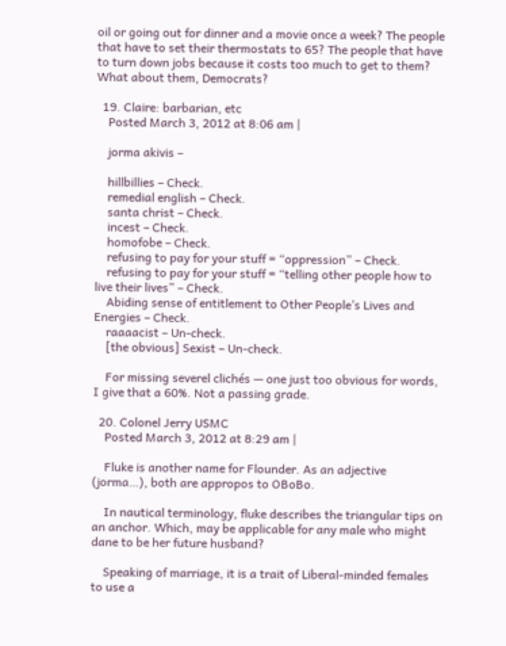oil or going out for dinner and a movie once a week? The people that have to set their thermostats to 65? The people that have to turn down jobs because it costs too much to get to them? What about them, Democrats?

  19. Claire: barbarian, etc
    Posted March 3, 2012 at 8:06 am |

    jorma akivis –

    hillbillies – Check.
    remedial english – Check.
    santa christ – Check.
    incest – Check.
    homofobe – Check.
    refusing to pay for your stuff = “oppression” – Check.
    refusing to pay for your stuff = “telling other people how to live their lives” – Check.
    Abiding sense of entitlement to Other People’s Lives and Energies – Check.
    raaaacist – Un-check.
    [the obvious] Sexist – Un-check.

    For missing severel clichés — one just too obvious for words, I give that a 60%. Not a passing grade.

  20. Colonel Jerry USMC
    Posted March 3, 2012 at 8:29 am |

    Fluke is another name for Flounder. As an adjective (jorma…), both are appropos to OBoBo.

    In nautical terminology, fluke describes the triangular tips on an anchor. Which, may be applicable for any male who might dane to be her future husband?

    Speaking of marriage, it is a trait of Liberal-minded females to use a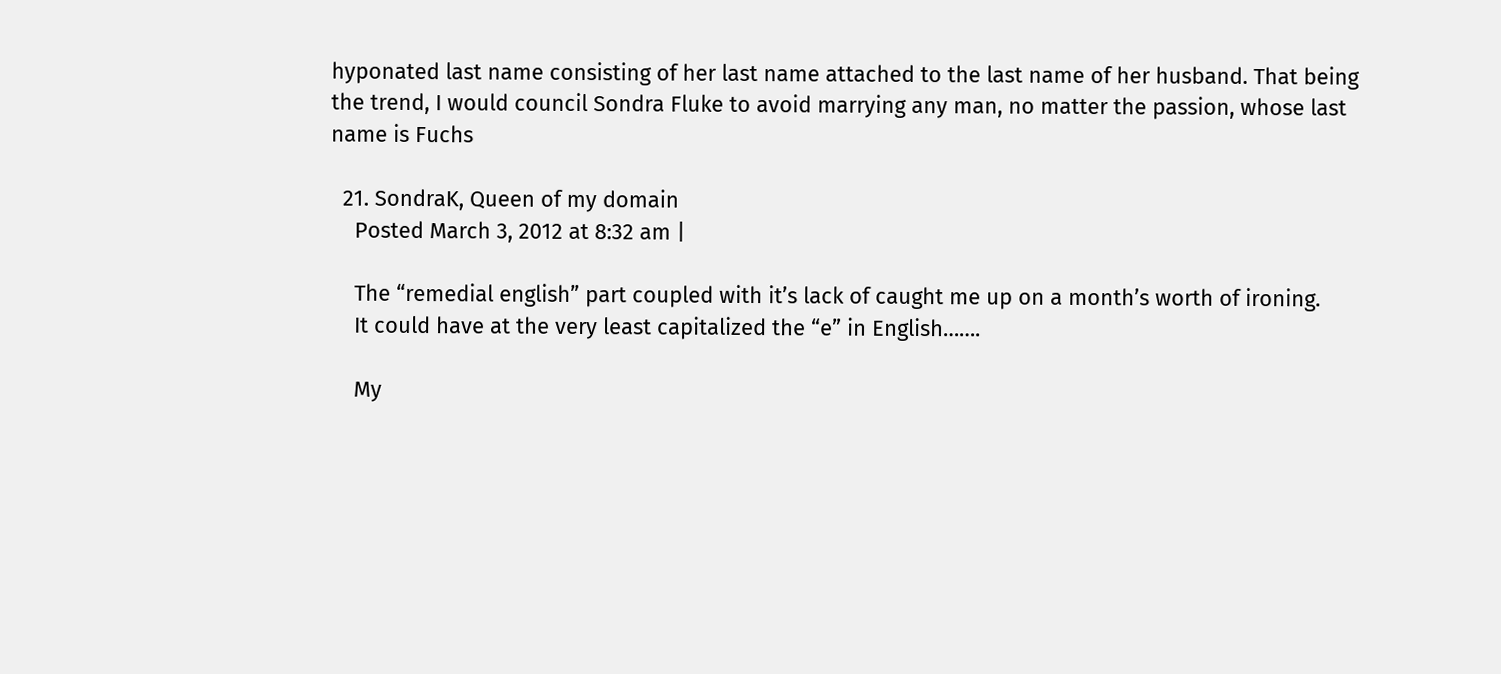hyponated last name consisting of her last name attached to the last name of her husband. That being the trend, I would council Sondra Fluke to avoid marrying any man, no matter the passion, whose last name is Fuchs

  21. SondraK, Queen of my domain
    Posted March 3, 2012 at 8:32 am |

    The “remedial english” part coupled with it’s lack of caught me up on a month’s worth of ironing.
    It could have at the very least capitalized the “e” in English…….

    My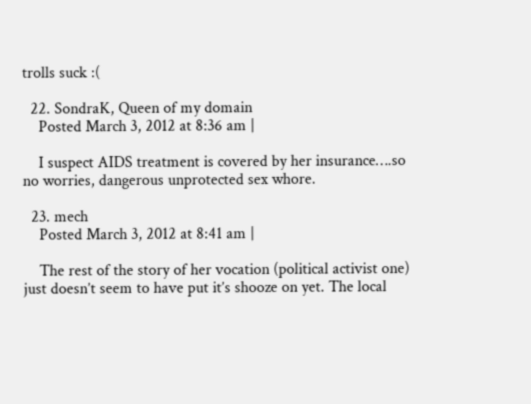trolls suck :(

  22. SondraK, Queen of my domain
    Posted March 3, 2012 at 8:36 am |

    I suspect AIDS treatment is covered by her insurance….so no worries, dangerous unprotected sex whore.

  23. mech
    Posted March 3, 2012 at 8:41 am |

    The rest of the story of her vocation (political activist one) just doesn’t seem to have put it’s shooze on yet. The local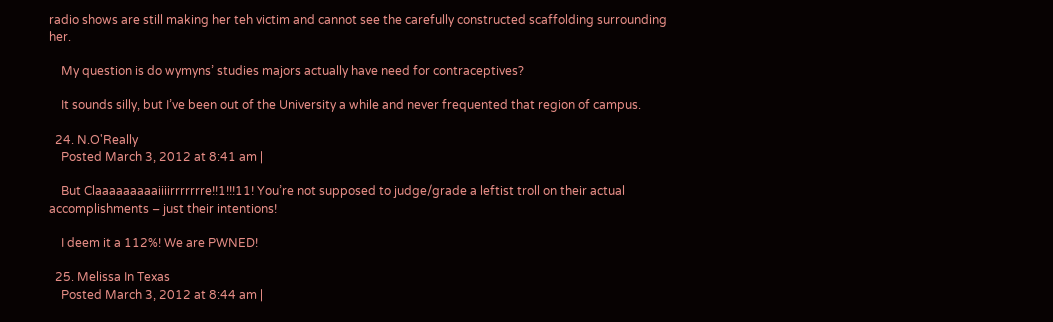radio shows are still making her teh victim and cannot see the carefully constructed scaffolding surrounding her.

    My question is do wymyns’ studies majors actually have need for contraceptives?

    It sounds silly, but I’ve been out of the University a while and never frequented that region of campus.

  24. N.O'Really
    Posted March 3, 2012 at 8:41 am |

    But Claaaaaaaaaiiiirrrrrrre!!1!!!11! You’re not supposed to judge/grade a leftist troll on their actual accomplishments – just their intentions!

    I deem it a 112%! We are PWNED!

  25. Melissa In Texas
    Posted March 3, 2012 at 8:44 am |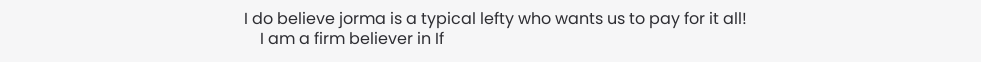I do believe jorma is a typical lefty who wants us to pay for it all!
    I am a firm believer in If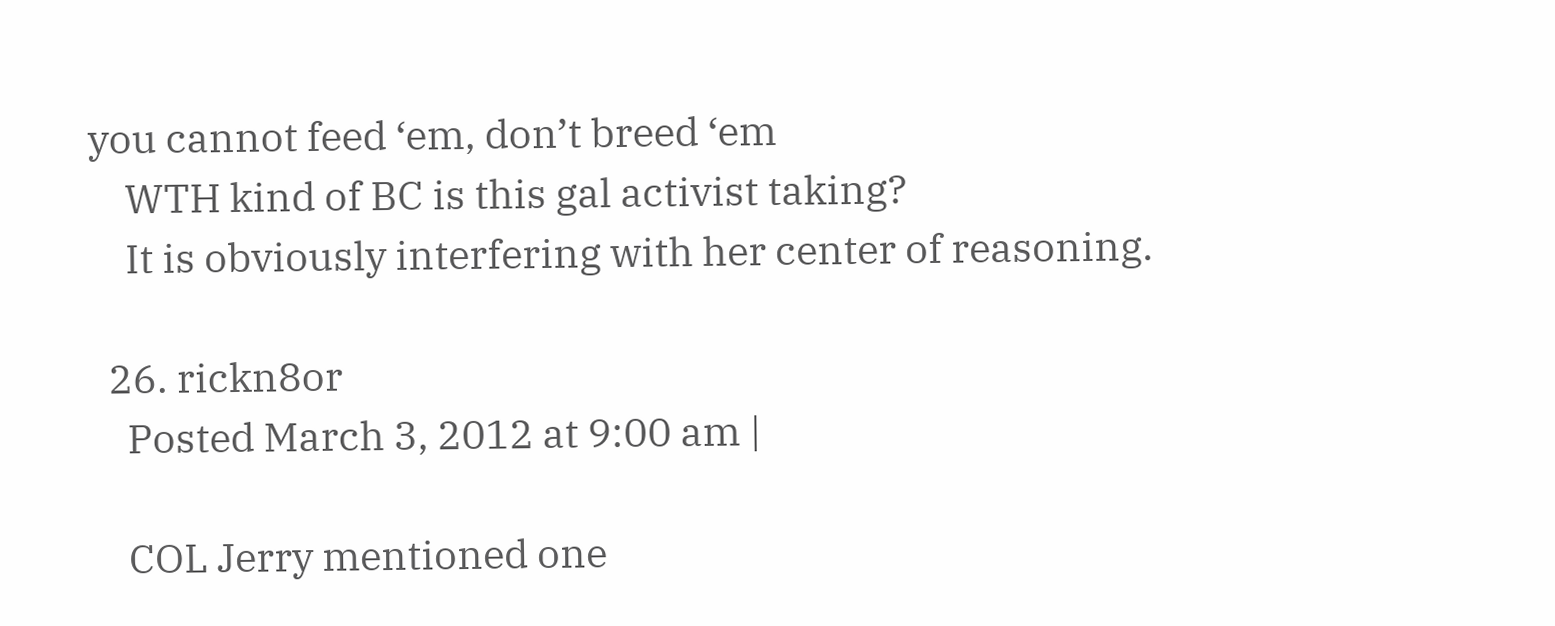you cannot feed ‘em, don’t breed ‘em
    WTH kind of BC is this gal activist taking?
    It is obviously interfering with her center of reasoning.

  26. rickn8or
    Posted March 3, 2012 at 9:00 am |

    COL Jerry mentioned one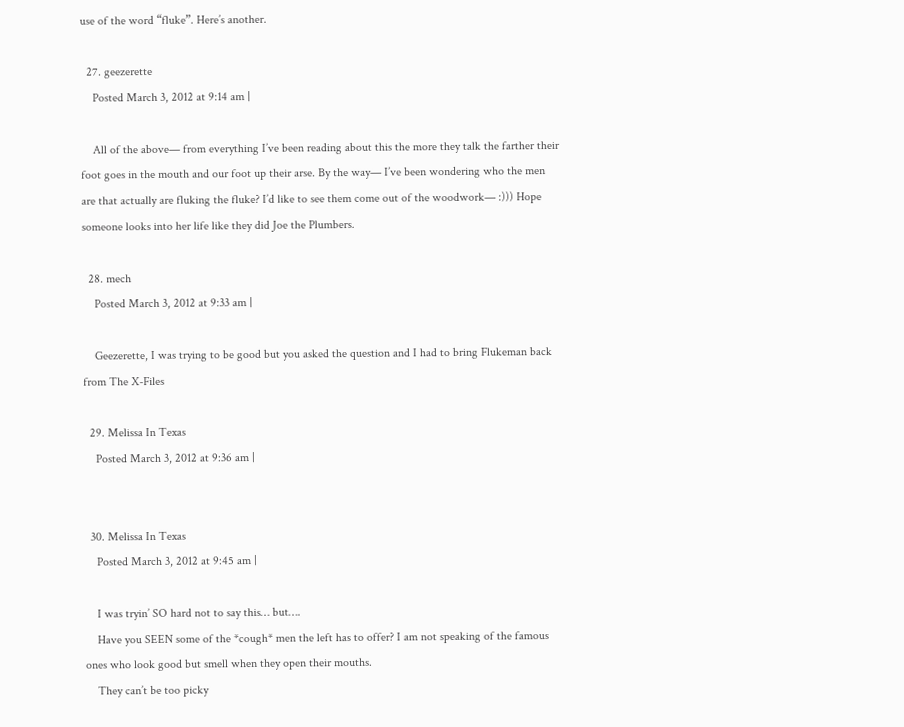use of the word “fluke”. Here’s another.

  27. geezerette
    Posted March 3, 2012 at 9:14 am |

    All of the above— from everything I’ve been reading about this the more they talk the farther their foot goes in the mouth and our foot up their arse. By the way— I’ve been wondering who the men are that actually are fluking the fluke? I’d like to see them come out of the woodwork— :))) Hope someone looks into her life like they did Joe the Plumbers.

  28. mech
    Posted March 3, 2012 at 9:33 am |

    Geezerette, I was trying to be good but you asked the question and I had to bring Flukeman back from The X-Files

  29. Melissa In Texas
    Posted March 3, 2012 at 9:36 am |


  30. Melissa In Texas
    Posted March 3, 2012 at 9:45 am |

    I was tryin’ SO hard not to say this… but….
    Have you SEEN some of the *cough* men the left has to offer? I am not speaking of the famous ones who look good but smell when they open their mouths.
    They can’t be too picky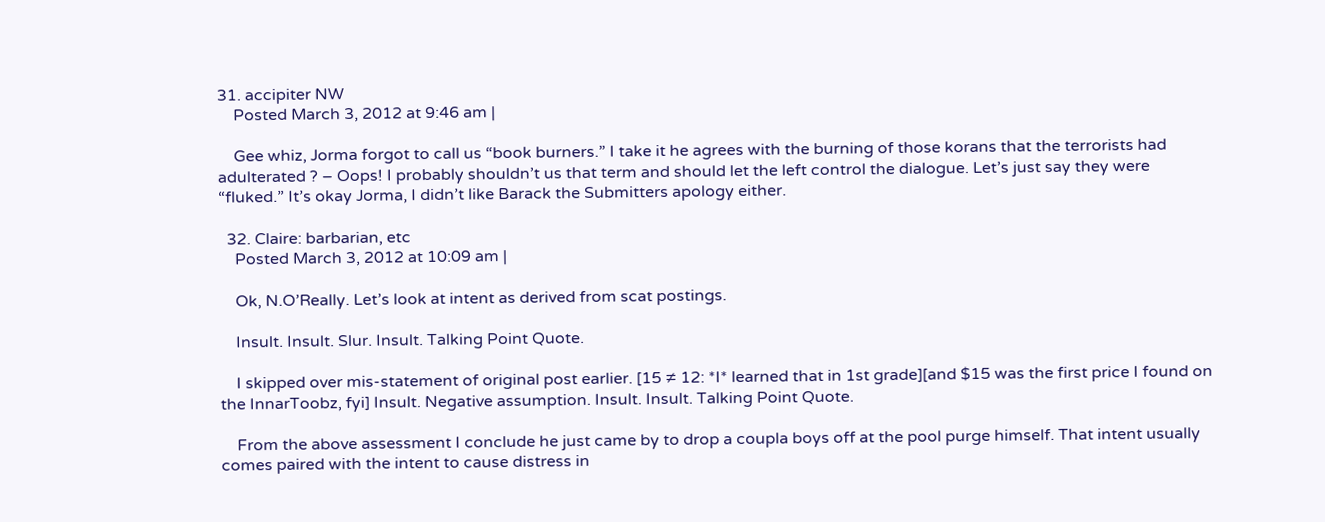31. accipiter NW
    Posted March 3, 2012 at 9:46 am |

    Gee whiz, Jorma forgot to call us “book burners.” I take it he agrees with the burning of those korans that the terrorists had adulterated ? – Oops! I probably shouldn’t us that term and should let the left control the dialogue. Let’s just say they were “fluked.” It’s okay Jorma, I didn’t like Barack the Submitters apology either.

  32. Claire: barbarian, etc
    Posted March 3, 2012 at 10:09 am |

    Ok, N.O’Really. Let’s look at intent as derived from scat postings.

    Insult. Insult. Slur. Insult. Talking Point Quote.

    I skipped over mis-statement of original post earlier. [15 ≠ 12: *I* learned that in 1st grade][and $15 was the first price I found on the InnarToobz, fyi] Insult. Negative assumption. Insult. Insult. Talking Point Quote.

    From the above assessment I conclude he just came by to drop a coupla boys off at the pool purge himself. That intent usually comes paired with the intent to cause distress in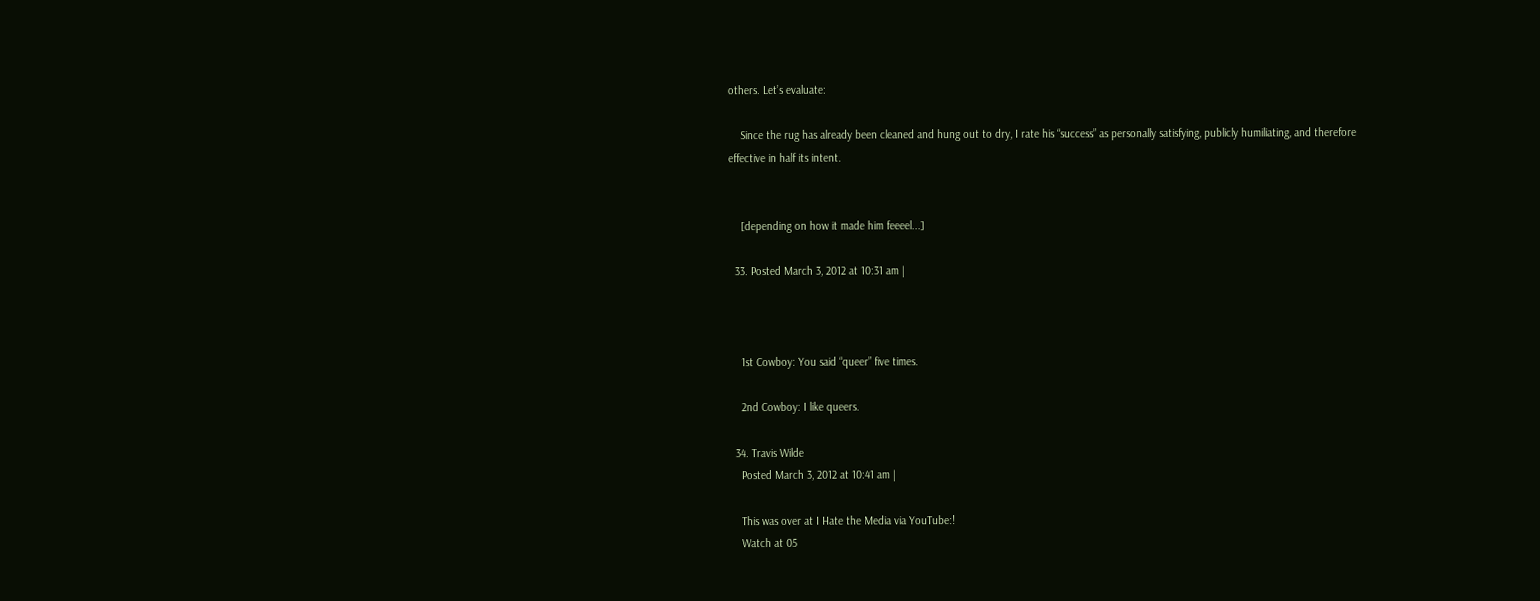others. Let’s evaluate:

    Since the rug has already been cleaned and hung out to dry, I rate his “success” as personally satisfying, publicly humiliating, and therefore effective in half its intent.


    [depending on how it made him feeeel...]

  33. Posted March 3, 2012 at 10:31 am |



    1st Cowboy: You said “queer” five times.

    2nd Cowboy: I like queers.

  34. Travis Wilde
    Posted March 3, 2012 at 10:41 am |

    This was over at I Hate the Media via YouTube:!
    Watch at 05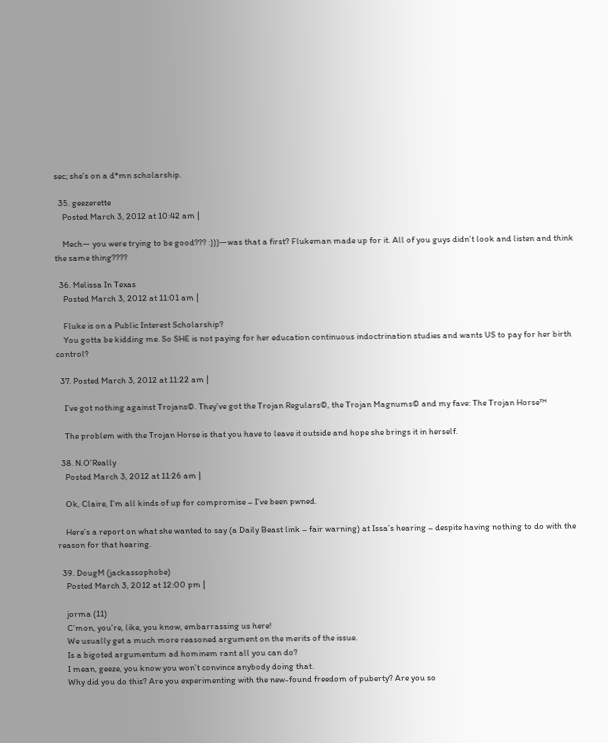sec; she’s on a d*mn scholarship.

  35. geezerette
    Posted March 3, 2012 at 10:42 am |

    Mech— you were trying to be good??? :)))—was that a first? Flukeman made up for it. All of you guys didn’t look and listen and think the same thing????

  36. Melissa In Texas
    Posted March 3, 2012 at 11:01 am |

    Fluke is on a Public Interest Scholarship?
    You gotta be kidding me. So SHE is not paying for her education continuous indoctrination studies and wants US to pay for her birth control?

  37. Posted March 3, 2012 at 11:22 am |

    I’ve got nothing against Trojans©. They’ve got the Trojan Regulars©, the Trojan Magnums© and my fave: The Trojan Horse™

    The problem with the Trojan Horse is that you have to leave it outside and hope she brings it in herself.

  38. N.O'Really
    Posted March 3, 2012 at 11:26 am |

    Ok, Claire, I’m all kinds of up for compromise – I’ve been pwned.

    Here’s a report on what she wanted to say (a Daily Beast link – fair warning) at Issa’s hearing – despite having nothing to do with the reason for that hearing.

  39. DougM (jackassophobe)
    Posted March 3, 2012 at 12:00 pm |

    jorma (11)
    C’mon, you’re, like, you know, embarrassing us here!
    We usually get a much more reasoned argument on the merits of the issue.
    Is a bigoted argumentum ad hominem rant all you can do?
    I mean, geeze, you know you won’t convince anybody doing that.
    Why did you do this? Are you experimenting with the new-found freedom of puberty? Are you so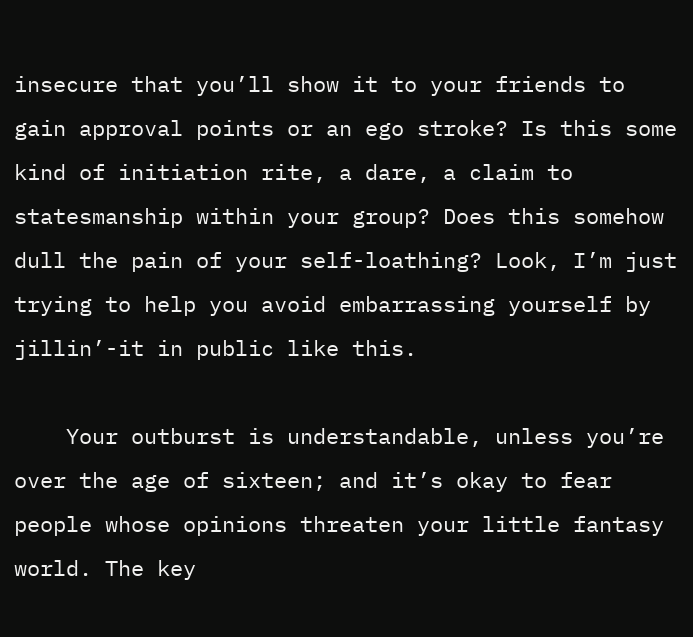insecure that you’ll show it to your friends to gain approval points or an ego stroke? Is this some kind of initiation rite, a dare, a claim to statesmanship within your group? Does this somehow dull the pain of your self-loathing? Look, I’m just trying to help you avoid embarrassing yourself by jillin’-it in public like this.

    Your outburst is understandable, unless you’re over the age of sixteen; and it’s okay to fear people whose opinions threaten your little fantasy world. The key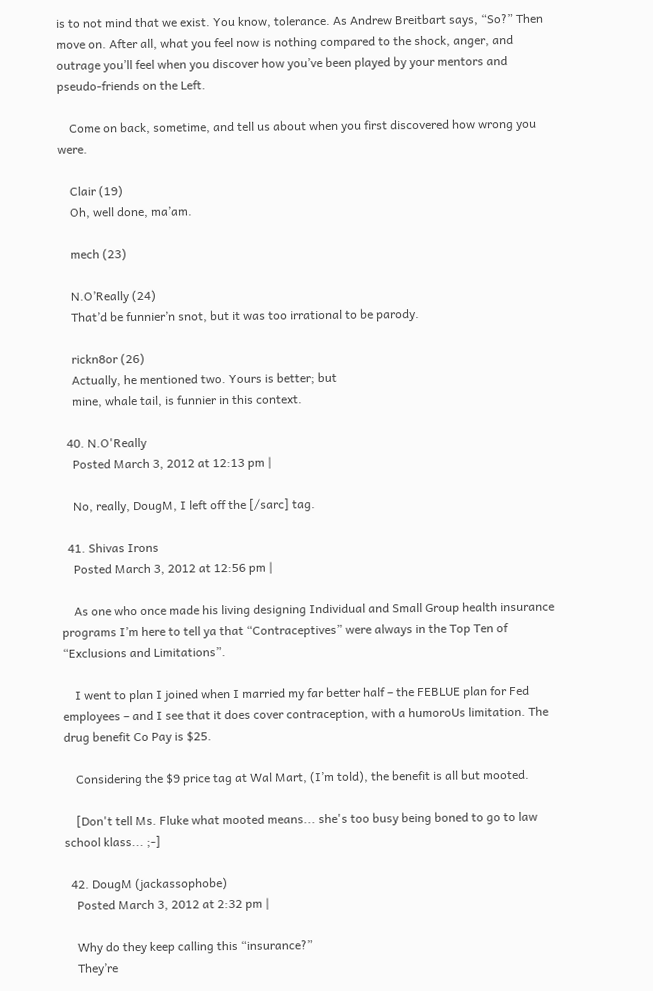is to not mind that we exist. You know, tolerance. As Andrew Breitbart says, “So?” Then move on. After all, what you feel now is nothing compared to the shock, anger, and outrage you’ll feel when you discover how you’ve been played by your mentors and pseudo-friends on the Left.

    Come on back, sometime, and tell us about when you first discovered how wrong you were.

    Clair (19)
    Oh, well done, ma’am.

    mech (23)

    N.O’Really (24)
    That’d be funnier’n snot, but it was too irrational to be parody.

    rickn8or (26)
    Actually, he mentioned two. Yours is better; but
    mine, whale tail, is funnier in this context.

  40. N.O'Really
    Posted March 3, 2012 at 12:13 pm |

    No, really, DougM, I left off the [/sarc] tag.

  41. Shivas Irons
    Posted March 3, 2012 at 12:56 pm |

    As one who once made his living designing Individual and Small Group health insurance programs I’m here to tell ya that “Contraceptives” were always in the Top Ten of “Exclusions and Limitations”.

    I went to plan I joined when I married my far better half – the FEBLUE plan for Fed employees – and I see that it does cover contraception, with a humoroUs limitation. The drug benefit Co Pay is $25.

    Considering the $9 price tag at Wal Mart, (I’m told), the benefit is all but mooted.

    [Don't tell Ms. Fluke what mooted means... she's too busy being boned to go to law school klass... ;-]

  42. DougM (jackassophobe)
    Posted March 3, 2012 at 2:32 pm |

    Why do they keep calling this “insurance?”
    They’re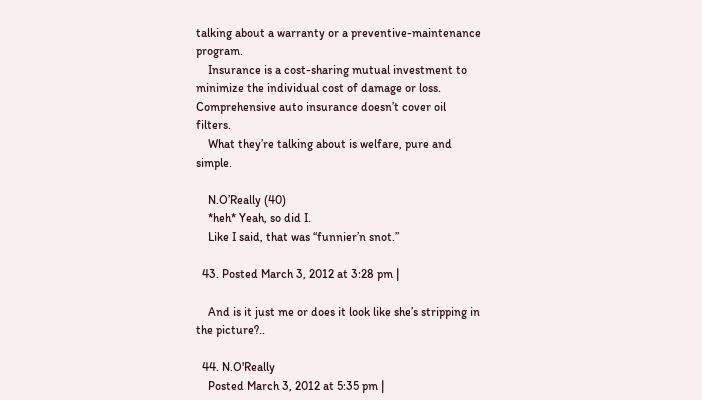talking about a warranty or a preventive-maintenance program.
    Insurance is a cost-sharing mutual investment to minimize the individual cost of damage or loss. Comprehensive auto insurance doesn’t cover oil filters.
    What they’re talking about is welfare, pure and simple.

    N.O’Really (40)
    *heh* Yeah, so did I.
    Like I said, that was “funnier’n snot.”

  43. Posted March 3, 2012 at 3:28 pm |

    And is it just me or does it look like she’s stripping in the picture?..

  44. N.O'Really
    Posted March 3, 2012 at 5:35 pm |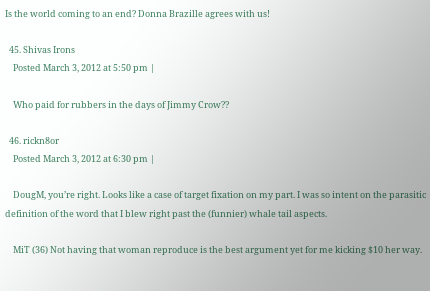Is the world coming to an end? Donna Brazille agrees with us!

  45. Shivas Irons
    Posted March 3, 2012 at 5:50 pm |

    Who paid for rubbers in the days of Jimmy Crow??

  46. rickn8or
    Posted March 3, 2012 at 6:30 pm |

    DougM, you’re right. Looks like a case of target fixation on my part. I was so intent on the parasitic definition of the word that I blew right past the (funnier) whale tail aspects.

    MiT (36) Not having that woman reproduce is the best argument yet for me kicking $10 her way.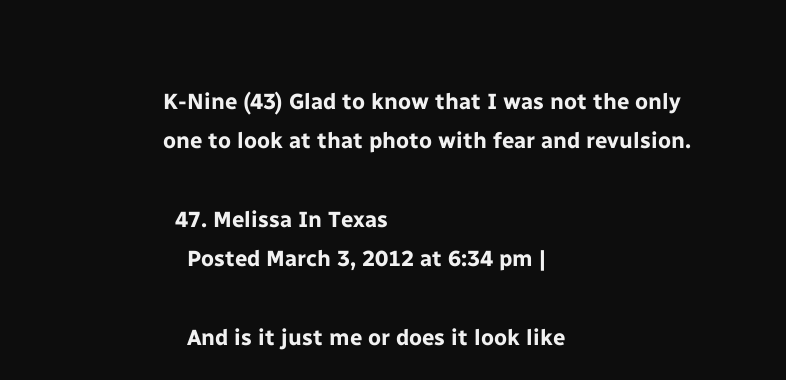K-Nine (43) Glad to know that I was not the only one to look at that photo with fear and revulsion.

  47. Melissa In Texas
    Posted March 3, 2012 at 6:34 pm |

    And is it just me or does it look like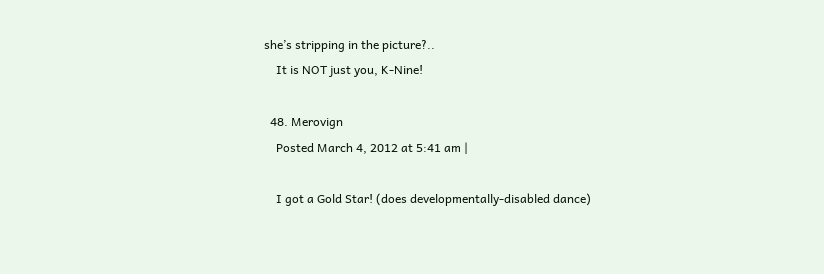she’s stripping in the picture?..
    It is NOT just you, K-Nine!

  48. Merovign
    Posted March 4, 2012 at 5:41 am |

    I got a Gold Star! (does developmentally-disabled dance)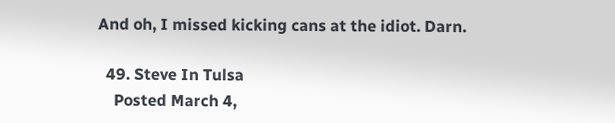And oh, I missed kicking cans at the idiot. Darn.

  49. Steve In Tulsa
    Posted March 4,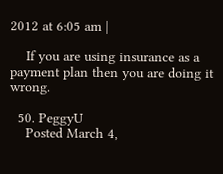2012 at 6:05 am |

    If you are using insurance as a payment plan then you are doing it wrong.

  50. PeggyU
    Posted March 4,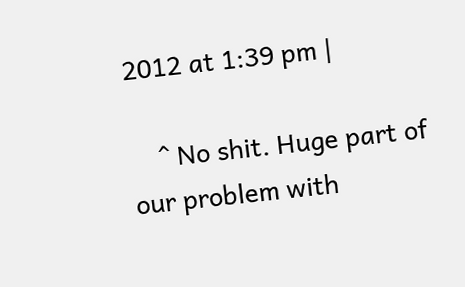2012 at 1:39 pm |

    ^ No shit. Huge part of our problem with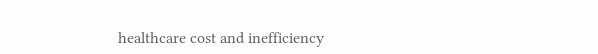healthcare cost and inefficiency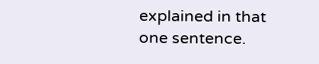explained in that one sentence.